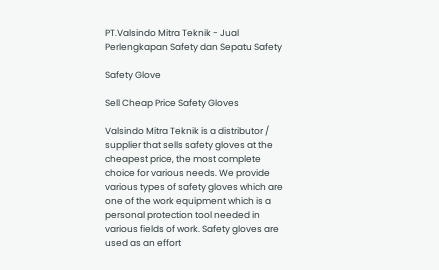PT.Valsindo Mitra Teknik - Jual Perlengkapan Safety dan Sepatu Safety

Safety Glove

Sell Cheap Price Safety Gloves

Valsindo Mitra Teknik is a distributor / supplier that sells safety gloves at the cheapest price, the most complete choice for various needs. We provide various types of safety gloves which are one of the work equipment which is a personal protection tool needed in various fields of work. Safety gloves are used as an effort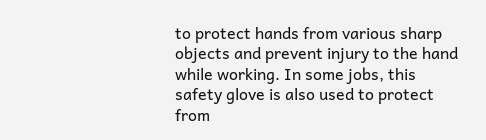to protect hands from various sharp objects and prevent injury to the hand while working. In some jobs, this safety glove is also used to protect from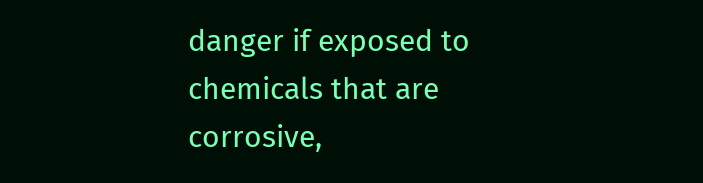danger if exposed to chemicals that are corrosive,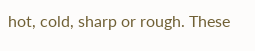hot, cold, sharp or rough. These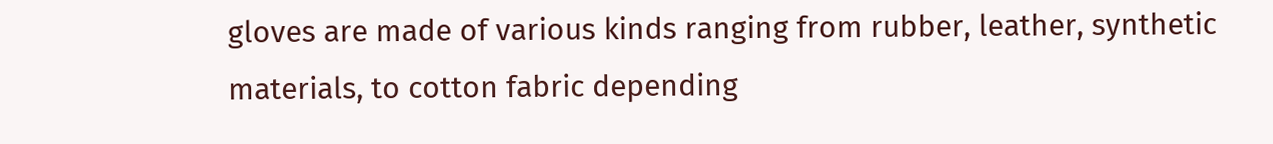gloves are made of various kinds ranging from rubber, leather, synthetic materials, to cotton fabric depending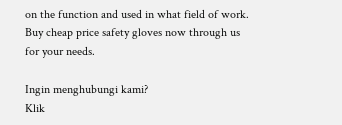on the function and used in what field of work. Buy cheap price safety gloves now through us for your needs.

Ingin menghubungi kami?
Klik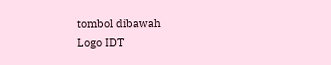tombol dibawah
Logo IDT